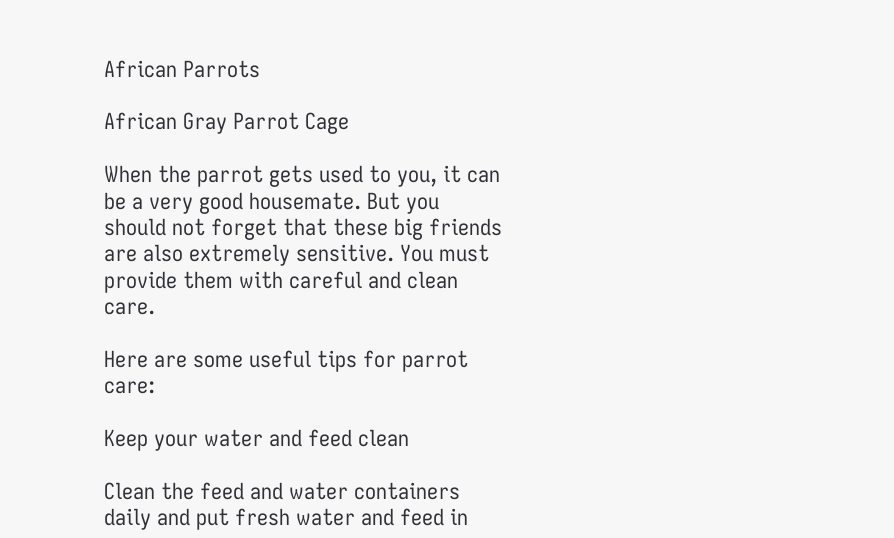African Parrots

African Gray Parrot Cage

When the parrot gets used to you, it can be a very good housemate. But you should not forget that these big friends are also extremely sensitive. You must provide them with careful and clean care.

Here are some useful tips for parrot care:

Keep your water and feed clean

Clean the feed and water containers daily and put fresh water and feed in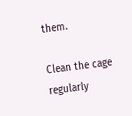them.

Clean the cage regularly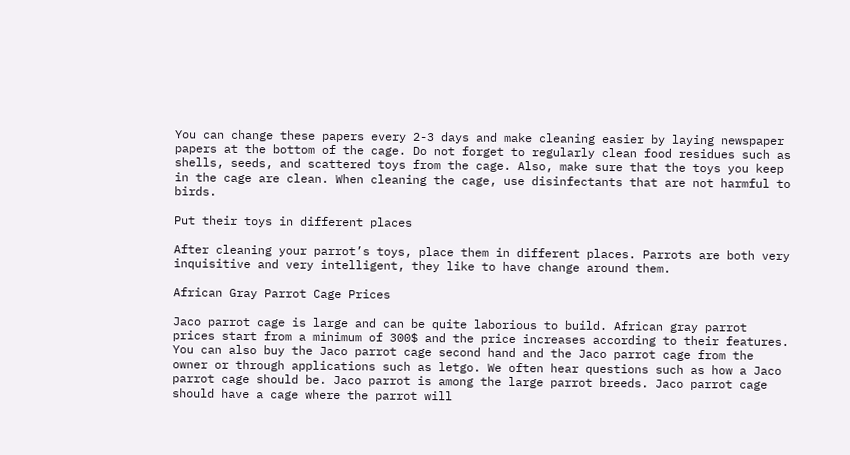You can change these papers every 2-3 days and make cleaning easier by laying newspaper papers at the bottom of the cage. Do not forget to regularly clean food residues such as shells, seeds, and scattered toys from the cage. Also, make sure that the toys you keep in the cage are clean. When cleaning the cage, use disinfectants that are not harmful to birds.

Put their toys in different places

After cleaning your parrot’s toys, place them in different places. Parrots are both very inquisitive and very intelligent, they like to have change around them.

African Gray Parrot Cage Prices

Jaco parrot cage is large and can be quite laborious to build. African gray parrot prices start from a minimum of 300$ and the price increases according to their features. You can also buy the Jaco parrot cage second hand and the Jaco parrot cage from the owner or through applications such as letgo. We often hear questions such as how a Jaco parrot cage should be. Jaco parrot is among the large parrot breeds. Jaco parrot cage should have a cage where the parrot will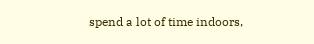spend a lot of time indoors,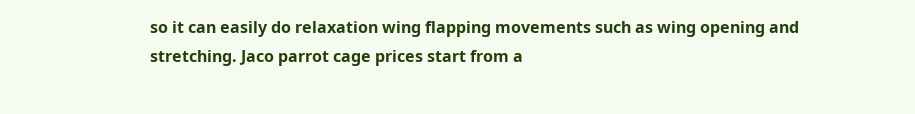so it can easily do relaxation wing flapping movements such as wing opening and stretching. Jaco parrot cage prices start from a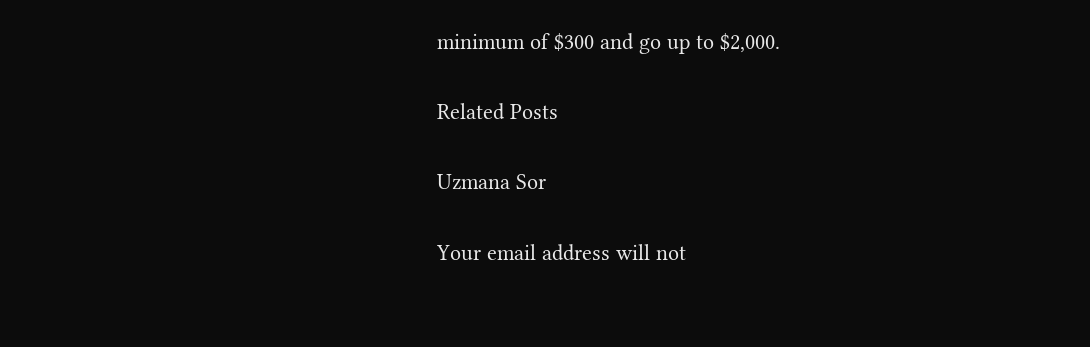minimum of $300 and go up to $2,000.

Related Posts

Uzmana Sor

Your email address will not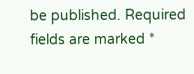be published. Required fields are marked *